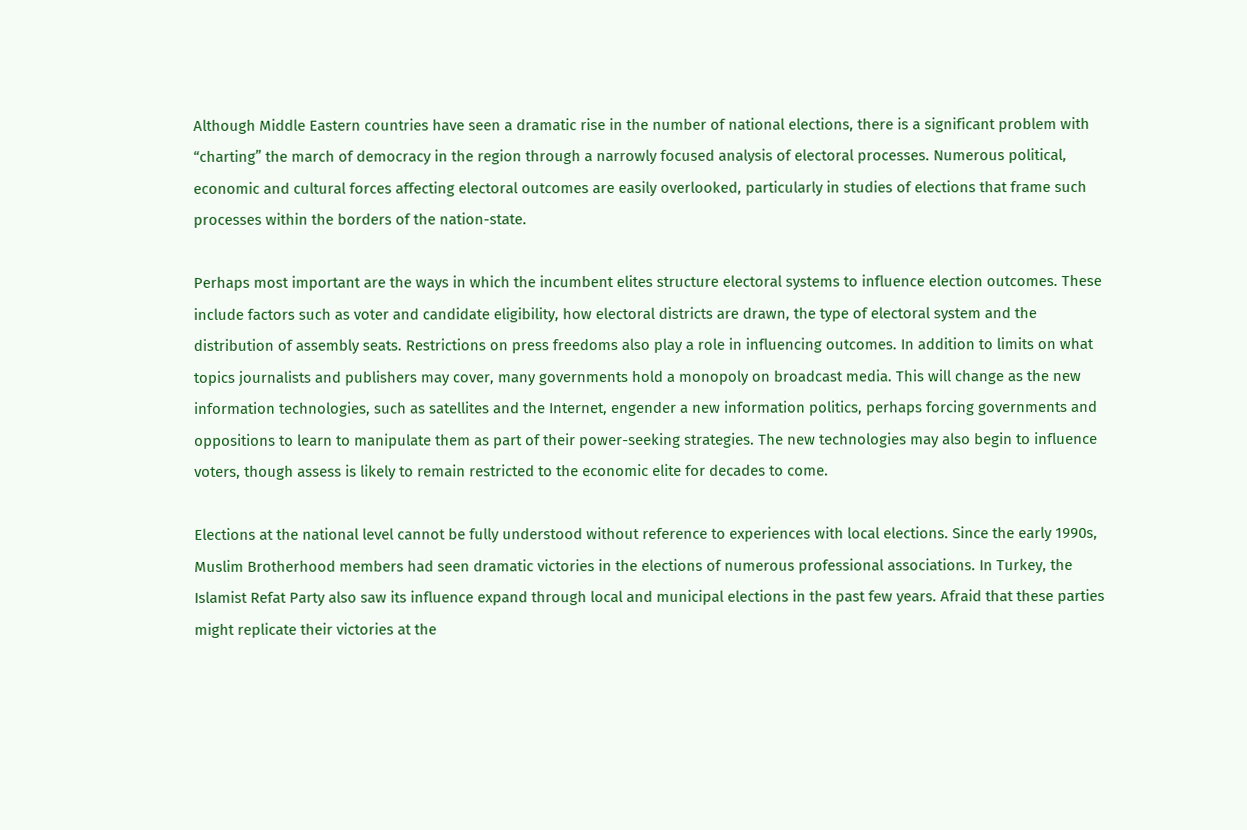Although Middle Eastern countries have seen a dramatic rise in the number of national elections, there is a significant problem with “charting” the march of democracy in the region through a narrowly focused analysis of electoral processes. Numerous political, economic and cultural forces affecting electoral outcomes are easily overlooked, particularly in studies of elections that frame such processes within the borders of the nation-state.

Perhaps most important are the ways in which the incumbent elites structure electoral systems to influence election outcomes. These include factors such as voter and candidate eligibility, how electoral districts are drawn, the type of electoral system and the distribution of assembly seats. Restrictions on press freedoms also play a role in influencing outcomes. In addition to limits on what topics journalists and publishers may cover, many governments hold a monopoly on broadcast media. This will change as the new information technologies, such as satellites and the Internet, engender a new information politics, perhaps forcing governments and oppositions to learn to manipulate them as part of their power-seeking strategies. The new technologies may also begin to influence voters, though assess is likely to remain restricted to the economic elite for decades to come.

Elections at the national level cannot be fully understood without reference to experiences with local elections. Since the early 1990s, Muslim Brotherhood members had seen dramatic victories in the elections of numerous professional associations. In Turkey, the Islamist Refat Party also saw its influence expand through local and municipal elections in the past few years. Afraid that these parties might replicate their victories at the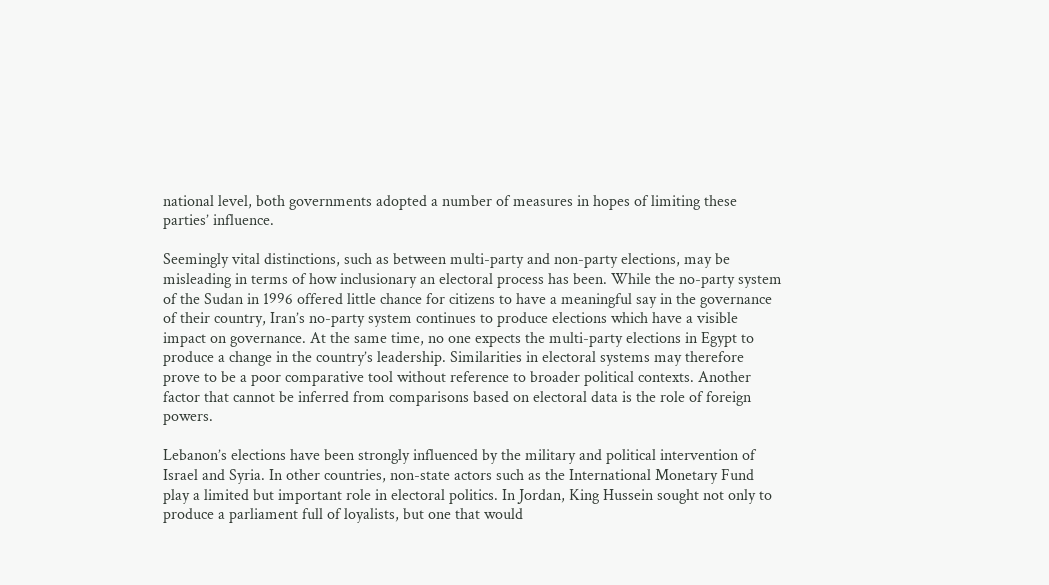national level, both governments adopted a number of measures in hopes of limiting these parties’ influence.

Seemingly vital distinctions, such as between multi-party and non-party elections, may be misleading in terms of how inclusionary an electoral process has been. While the no-party system of the Sudan in 1996 offered little chance for citizens to have a meaningful say in the governance of their country, Iran’s no-party system continues to produce elections which have a visible impact on governance. At the same time, no one expects the multi-party elections in Egypt to produce a change in the country’s leadership. Similarities in electoral systems may therefore prove to be a poor comparative tool without reference to broader political contexts. Another factor that cannot be inferred from comparisons based on electoral data is the role of foreign powers.

Lebanon’s elections have been strongly influenced by the military and political intervention of Israel and Syria. In other countries, non-state actors such as the International Monetary Fund play a limited but important role in electoral politics. In Jordan, King Hussein sought not only to produce a parliament full of loyalists, but one that would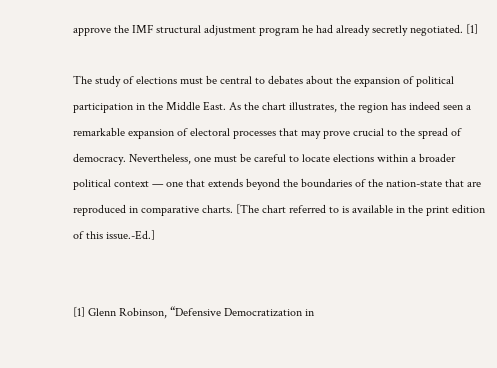approve the IMF structural adjustment program he had already secretly negotiated. [1]

The study of elections must be central to debates about the expansion of political participation in the Middle East. As the chart illustrates, the region has indeed seen a remarkable expansion of electoral processes that may prove crucial to the spread of democracy. Nevertheless, one must be careful to locate elections within a broader political context — one that extends beyond the boundaries of the nation-state that are reproduced in comparative charts. [The chart referred to is available in the print edition of this issue.-Ed.]


[1] Glenn Robinson, “Defensive Democratization in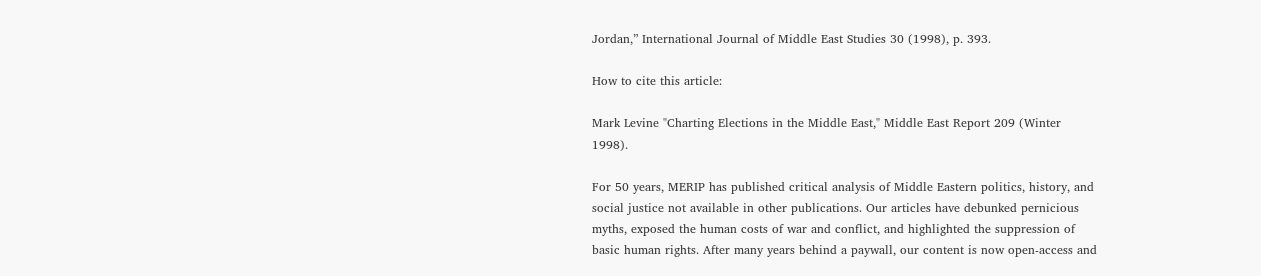Jordan,” International Journal of Middle East Studies 30 (1998), p. 393.

How to cite this article:

Mark Levine "Charting Elections in the Middle East," Middle East Report 209 (Winter 1998).

For 50 years, MERIP has published critical analysis of Middle Eastern politics, history, and social justice not available in other publications. Our articles have debunked pernicious myths, exposed the human costs of war and conflict, and highlighted the suppression of basic human rights. After many years behind a paywall, our content is now open-access and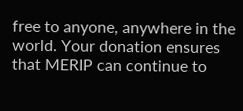free to anyone, anywhere in the world. Your donation ensures that MERIP can continue to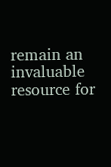remain an invaluable resource for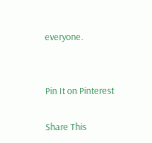everyone.


Pin It on Pinterest

Share This